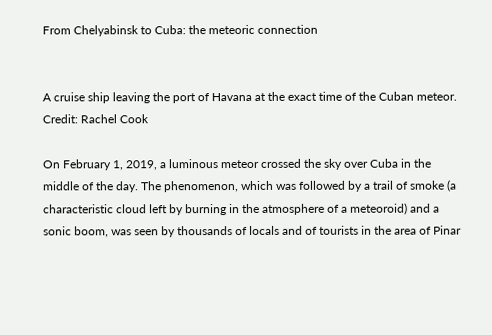From Chelyabinsk to Cuba: the meteoric connection


A cruise ship leaving the port of Havana at the exact time of the Cuban meteor. Credit: Rachel Cook

On February 1, 2019, a luminous meteor crossed the sky over Cuba in the middle of the day. The phenomenon, which was followed by a trail of smoke (a characteristic cloud left by burning in the atmosphere of a meteoroid) and a sonic boom, was seen by thousands of locals and of tourists in the area of Pinar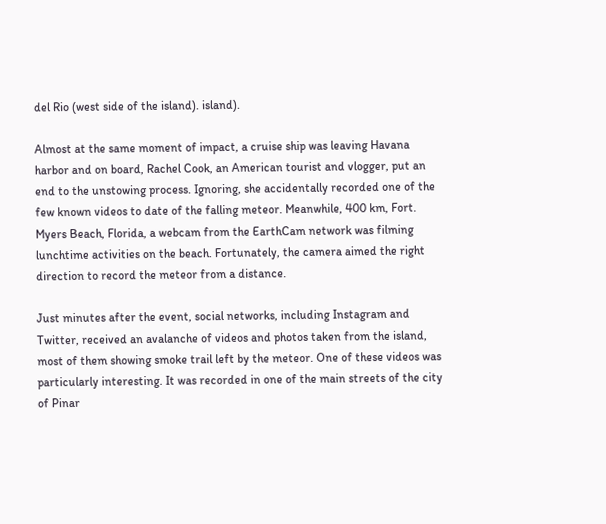del Rio (west side of the island). island).

Almost at the same moment of impact, a cruise ship was leaving Havana harbor and on board, Rachel Cook, an American tourist and vlogger, put an end to the unstowing process. Ignoring, she accidentally recorded one of the few known videos to date of the falling meteor. Meanwhile, 400 km, Fort. Myers Beach, Florida, a webcam from the EarthCam network was filming lunchtime activities on the beach. Fortunately, the camera aimed the right direction to record the meteor from a distance.

Just minutes after the event, social networks, including Instagram and Twitter, received an avalanche of videos and photos taken from the island, most of them showing smoke trail left by the meteor. One of these videos was particularly interesting. It was recorded in one of the main streets of the city of Pinar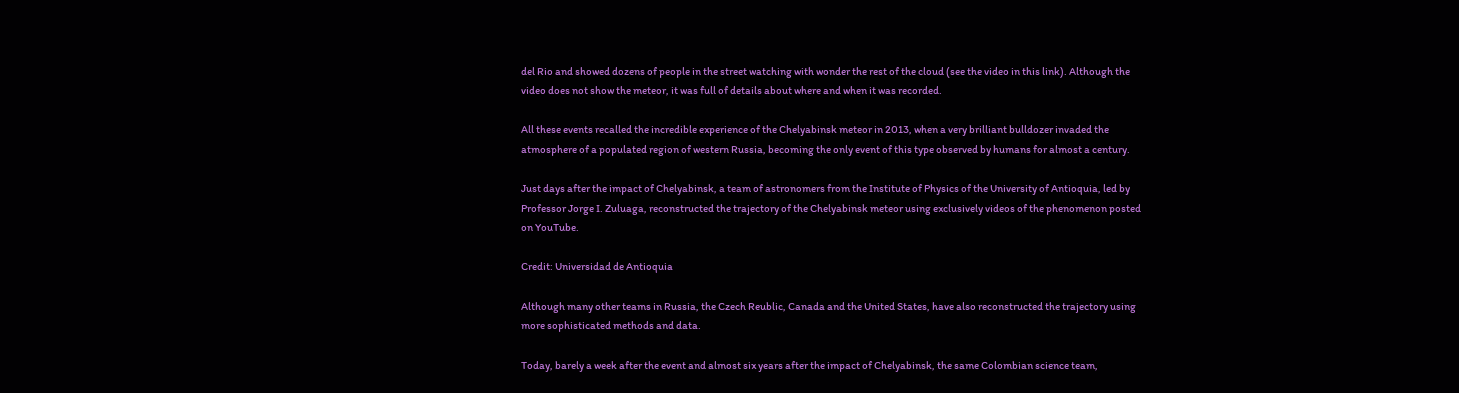del Rio and showed dozens of people in the street watching with wonder the rest of the cloud (see the video in this link). Although the video does not show the meteor, it was full of details about where and when it was recorded.

All these events recalled the incredible experience of the Chelyabinsk meteor in 2013, when a very brilliant bulldozer invaded the atmosphere of a populated region of western Russia, becoming the only event of this type observed by humans for almost a century.

Just days after the impact of Chelyabinsk, a team of astronomers from the Institute of Physics of the University of Antioquia, led by Professor Jorge I. Zuluaga, reconstructed the trajectory of the Chelyabinsk meteor using exclusively videos of the phenomenon posted on YouTube.

Credit: Universidad de Antioquia

Although many other teams in Russia, the Czech Reublic, Canada and the United States, have also reconstructed the trajectory using more sophisticated methods and data.

Today, barely a week after the event and almost six years after the impact of Chelyabinsk, the same Colombian science team,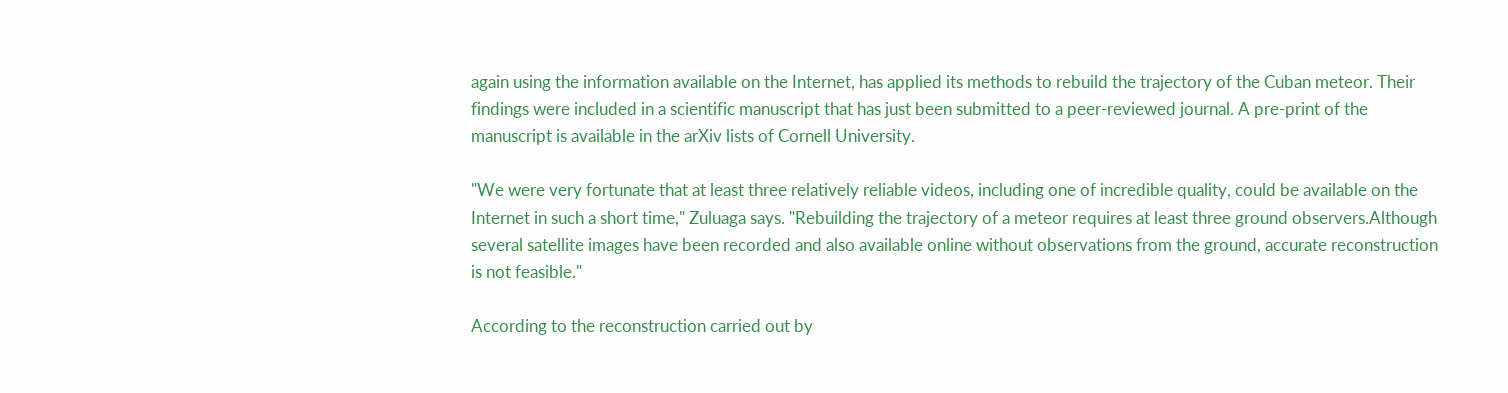again using the information available on the Internet, has applied its methods to rebuild the trajectory of the Cuban meteor. Their findings were included in a scientific manuscript that has just been submitted to a peer-reviewed journal. A pre-print of the manuscript is available in the arXiv lists of Cornell University.

"We were very fortunate that at least three relatively reliable videos, including one of incredible quality, could be available on the Internet in such a short time," Zuluaga says. "Rebuilding the trajectory of a meteor requires at least three ground observers.Although several satellite images have been recorded and also available online without observations from the ground, accurate reconstruction is not feasible."

According to the reconstruction carried out by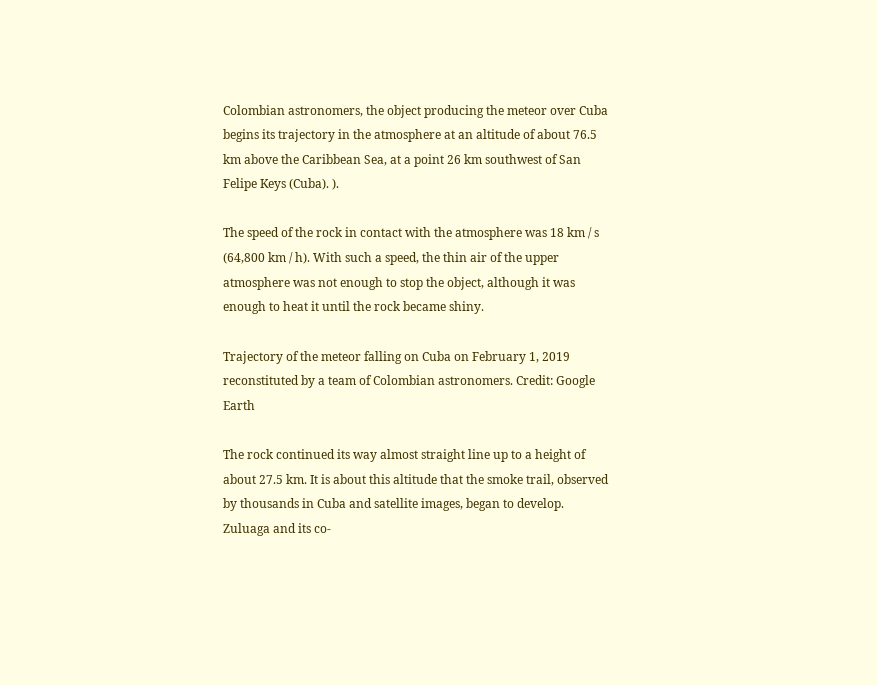Colombian astronomers, the object producing the meteor over Cuba begins its trajectory in the atmosphere at an altitude of about 76.5 km above the Caribbean Sea, at a point 26 km southwest of San Felipe Keys (Cuba). ).

The speed of the rock in contact with the atmosphere was 18 km / s (64,800 km / h). With such a speed, the thin air of the upper atmosphere was not enough to stop the object, although it was enough to heat it until the rock became shiny.

Trajectory of the meteor falling on Cuba on February 1, 2019 reconstituted by a team of Colombian astronomers. Credit: Google Earth

The rock continued its way almost straight line up to a height of about 27.5 km. It is about this altitude that the smoke trail, observed by thousands in Cuba and satellite images, began to develop. Zuluaga and its co-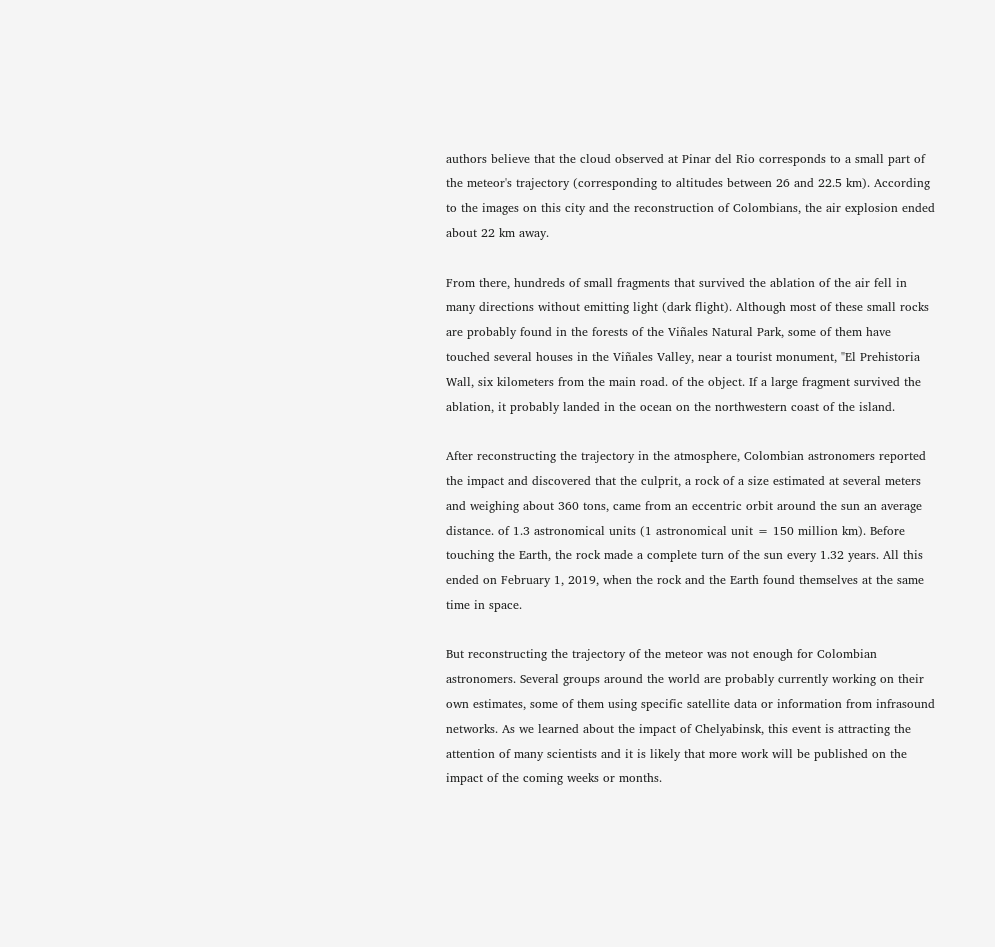authors believe that the cloud observed at Pinar del Rio corresponds to a small part of the meteor's trajectory (corresponding to altitudes between 26 and 22.5 km). According to the images on this city and the reconstruction of Colombians, the air explosion ended about 22 km away.

From there, hundreds of small fragments that survived the ablation of the air fell in many directions without emitting light (dark flight). Although most of these small rocks are probably found in the forests of the Viñales Natural Park, some of them have touched several houses in the Viñales Valley, near a tourist monument, "El Prehistoria Wall, six kilometers from the main road. of the object. If a large fragment survived the ablation, it probably landed in the ocean on the northwestern coast of the island.

After reconstructing the trajectory in the atmosphere, Colombian astronomers reported the impact and discovered that the culprit, a rock of a size estimated at several meters and weighing about 360 tons, came from an eccentric orbit around the sun an average distance. of 1.3 astronomical units (1 astronomical unit = 150 million km). Before touching the Earth, the rock made a complete turn of the sun every 1.32 years. All this ended on February 1, 2019, when the rock and the Earth found themselves at the same time in space.

But reconstructing the trajectory of the meteor was not enough for Colombian astronomers. Several groups around the world are probably currently working on their own estimates, some of them using specific satellite data or information from infrasound networks. As we learned about the impact of Chelyabinsk, this event is attracting the attention of many scientists and it is likely that more work will be published on the impact of the coming weeks or months.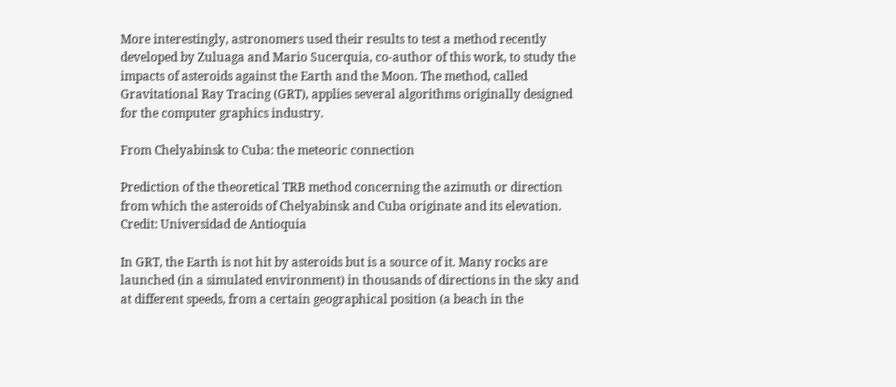More interestingly, astronomers used their results to test a method recently developed by Zuluaga and Mario Sucerquia, co-author of this work, to study the impacts of asteroids against the Earth and the Moon. The method, called Gravitational Ray Tracing (GRT), applies several algorithms originally designed for the computer graphics industry.

From Chelyabinsk to Cuba: the meteoric connection

Prediction of the theoretical TRB method concerning the azimuth or direction from which the asteroids of Chelyabinsk and Cuba originate and its elevation. Credit: Universidad de Antioquia

In GRT, the Earth is not hit by asteroids but is a source of it. Many rocks are launched (in a simulated environment) in thousands of directions in the sky and at different speeds, from a certain geographical position (a beach in the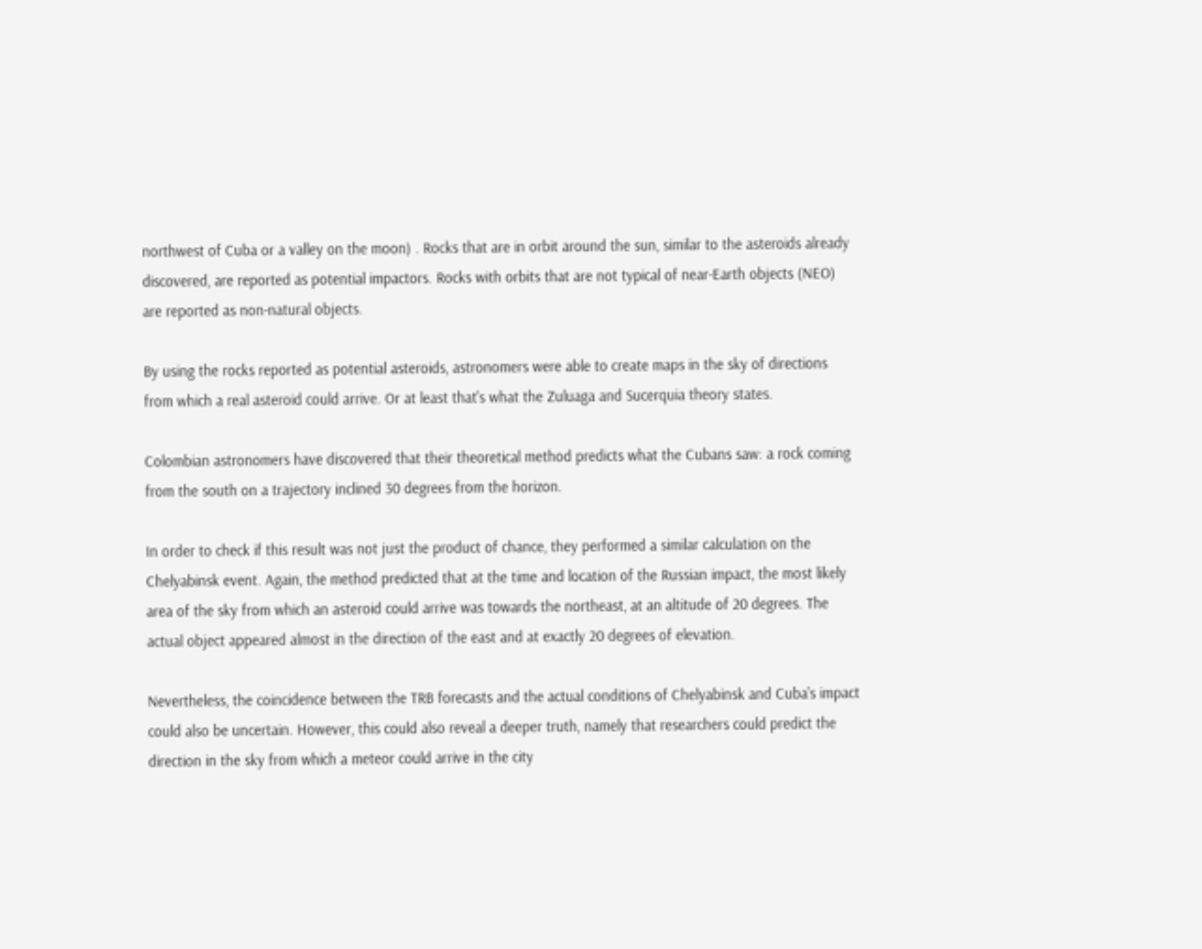northwest of Cuba or a valley on the moon) . Rocks that are in orbit around the sun, similar to the asteroids already discovered, are reported as potential impactors. Rocks with orbits that are not typical of near-Earth objects (NEO) are reported as non-natural objects.

By using the rocks reported as potential asteroids, astronomers were able to create maps in the sky of directions from which a real asteroid could arrive. Or at least that's what the Zuluaga and Sucerquia theory states.

Colombian astronomers have discovered that their theoretical method predicts what the Cubans saw: a rock coming from the south on a trajectory inclined 30 degrees from the horizon.

In order to check if this result was not just the product of chance, they performed a similar calculation on the Chelyabinsk event. Again, the method predicted that at the time and location of the Russian impact, the most likely area of the sky from which an asteroid could arrive was towards the northeast, at an altitude of 20 degrees. The actual object appeared almost in the direction of the east and at exactly 20 degrees of elevation.

Nevertheless, the coincidence between the TRB forecasts and the actual conditions of Chelyabinsk and Cuba's impact could also be uncertain. However, this could also reveal a deeper truth, namely that researchers could predict the direction in the sky from which a meteor could arrive in the city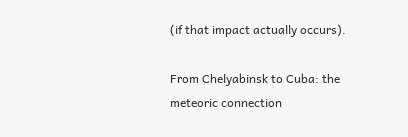(if that impact actually occurs).

From Chelyabinsk to Cuba: the meteoric connection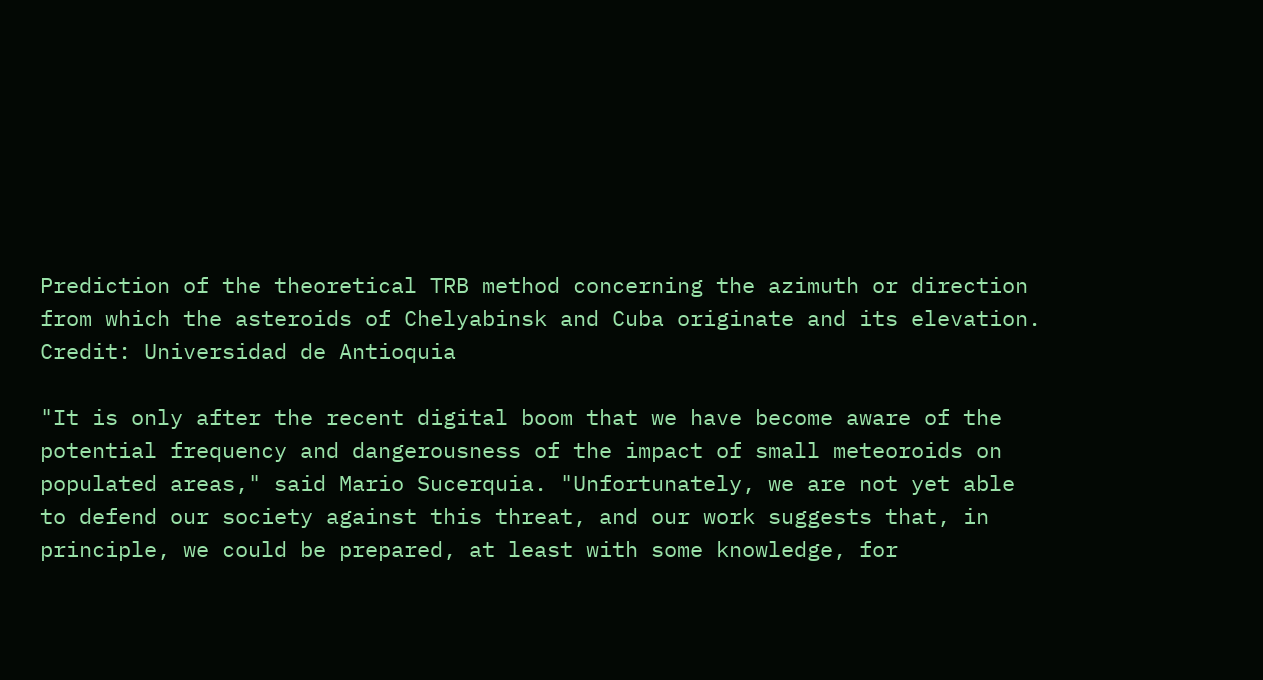Prediction of the theoretical TRB method concerning the azimuth or direction from which the asteroids of Chelyabinsk and Cuba originate and its elevation. Credit: Universidad de Antioquia

"It is only after the recent digital boom that we have become aware of the potential frequency and dangerousness of the impact of small meteoroids on populated areas," said Mario Sucerquia. "Unfortunately, we are not yet able to defend our society against this threat, and our work suggests that, in principle, we could be prepared, at least with some knowledge, for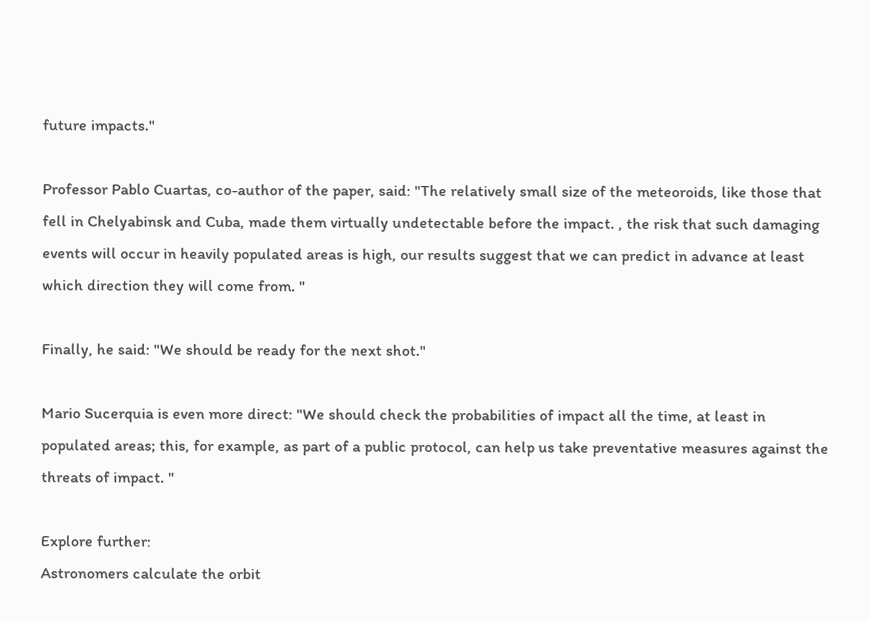future impacts."

Professor Pablo Cuartas, co-author of the paper, said: "The relatively small size of the meteoroids, like those that fell in Chelyabinsk and Cuba, made them virtually undetectable before the impact. , the risk that such damaging events will occur in heavily populated areas is high, our results suggest that we can predict in advance at least which direction they will come from. "

Finally, he said: "We should be ready for the next shot."

Mario Sucerquia is even more direct: "We should check the probabilities of impact all the time, at least in populated areas; this, for example, as part of a public protocol, can help us take preventative measures against the threats of impact. "

Explore further:
Astronomers calculate the orbit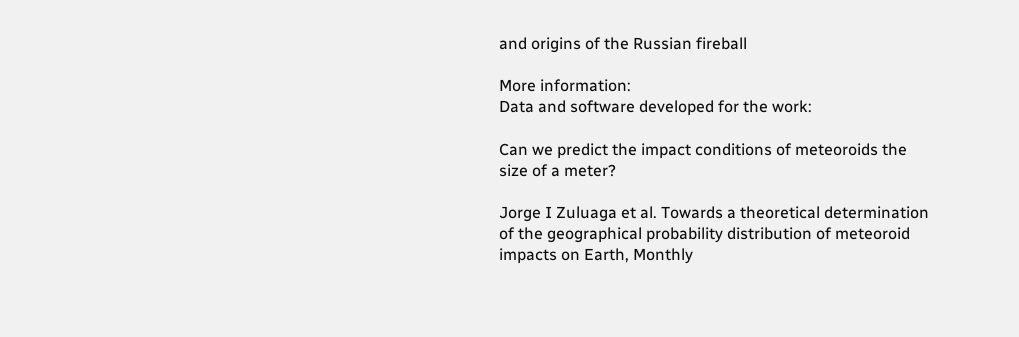and origins of the Russian fireball

More information:
Data and software developed for the work:

Can we predict the impact conditions of meteoroids the size of a meter?

Jorge I Zuluaga et al. Towards a theoretical determination of the geographical probability distribution of meteoroid impacts on Earth, Monthly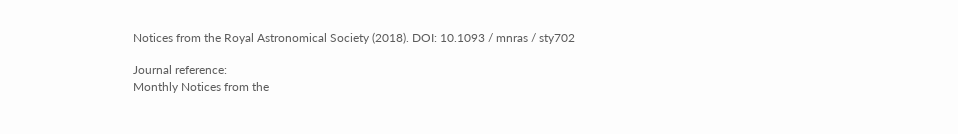Notices from the Royal Astronomical Society (2018). DOI: 10.1093 / mnras / sty702

Journal reference:
Monthly Notices from the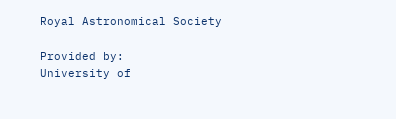Royal Astronomical Society

Provided by:
University of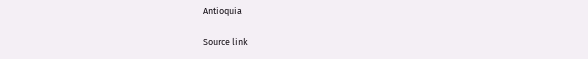Antioquia

Source link